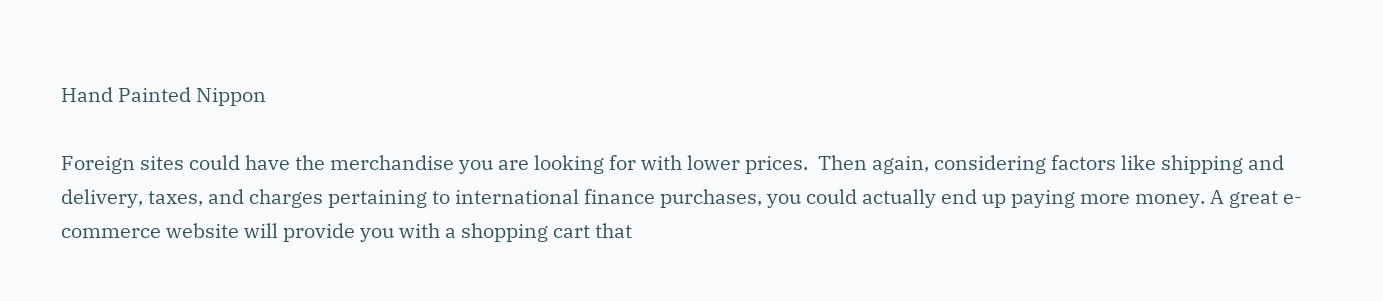Hand Painted Nippon

Foreign sites could have the merchandise you are looking for with lower prices.  Then again, considering factors like shipping and delivery, taxes, and charges pertaining to international finance purchases, you could actually end up paying more money. A great e-commerce website will provide you with a shopping cart that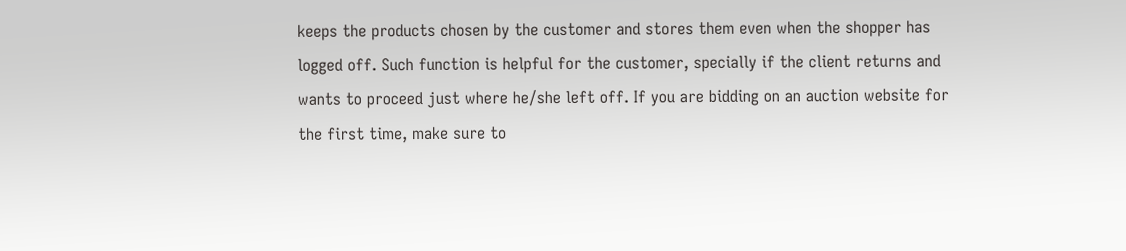keeps the products chosen by the customer and stores them even when the shopper has logged off. Such function is helpful for the customer, specially if the client returns and wants to proceed just where he/she left off. If you are bidding on an auction website for the first time, make sure to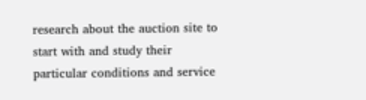research about the auction site to start with and study their particular conditions and service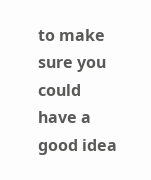to make sure you could have a good idea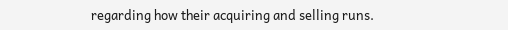regarding how their acquiring and selling runs.